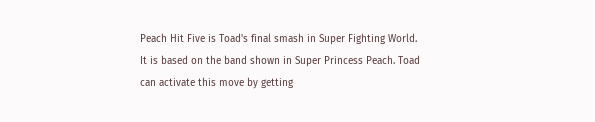Peach Hit Five is Toad's final smash in Super Fighting World. It is based on the band shown in Super Princess Peach. Toad can activate this move by getting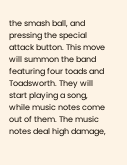the smash ball, and pressing the special attack button. This move will summon the band featuring four toads and Toadsworth. They will start playing a song, while music notes come out of them. The music notes deal high damage,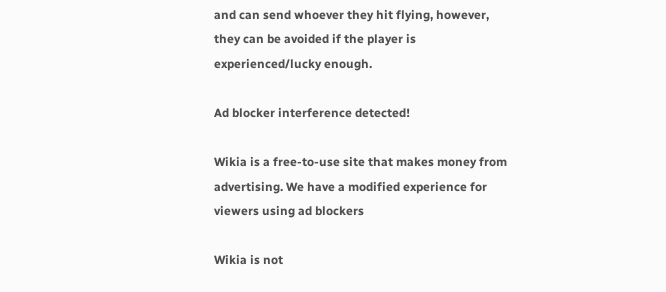and can send whoever they hit flying, however, they can be avoided if the player is experienced/lucky enough.

Ad blocker interference detected!

Wikia is a free-to-use site that makes money from advertising. We have a modified experience for viewers using ad blockers

Wikia is not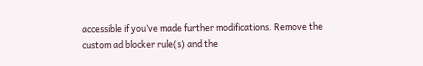accessible if you’ve made further modifications. Remove the custom ad blocker rule(s) and the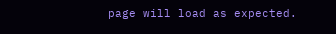page will load as expected.